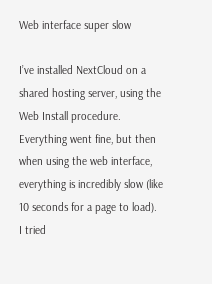Web interface super slow

I’ve installed NextCloud on a shared hosting server, using the Web Install procedure.
Everything went fine, but then when using the web interface, everything is incredibly slow (like 10 seconds for a page to load).
I tried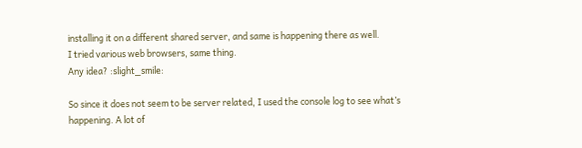installing it on a different shared server, and same is happening there as well.
I tried various web browsers, same thing.
Any idea? :slight_smile:

So since it does not seem to be server related, I used the console log to see what’s happening. A lot of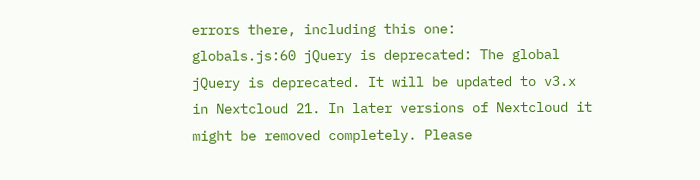errors there, including this one:
globals.js:60 jQuery is deprecated: The global jQuery is deprecated. It will be updated to v3.x in Nextcloud 21. In later versions of Nextcloud it might be removed completely. Please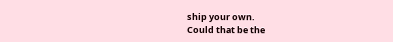ship your own.
Could that be the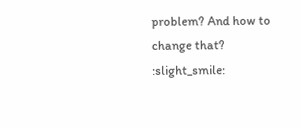problem? And how to change that? :slight_smile: